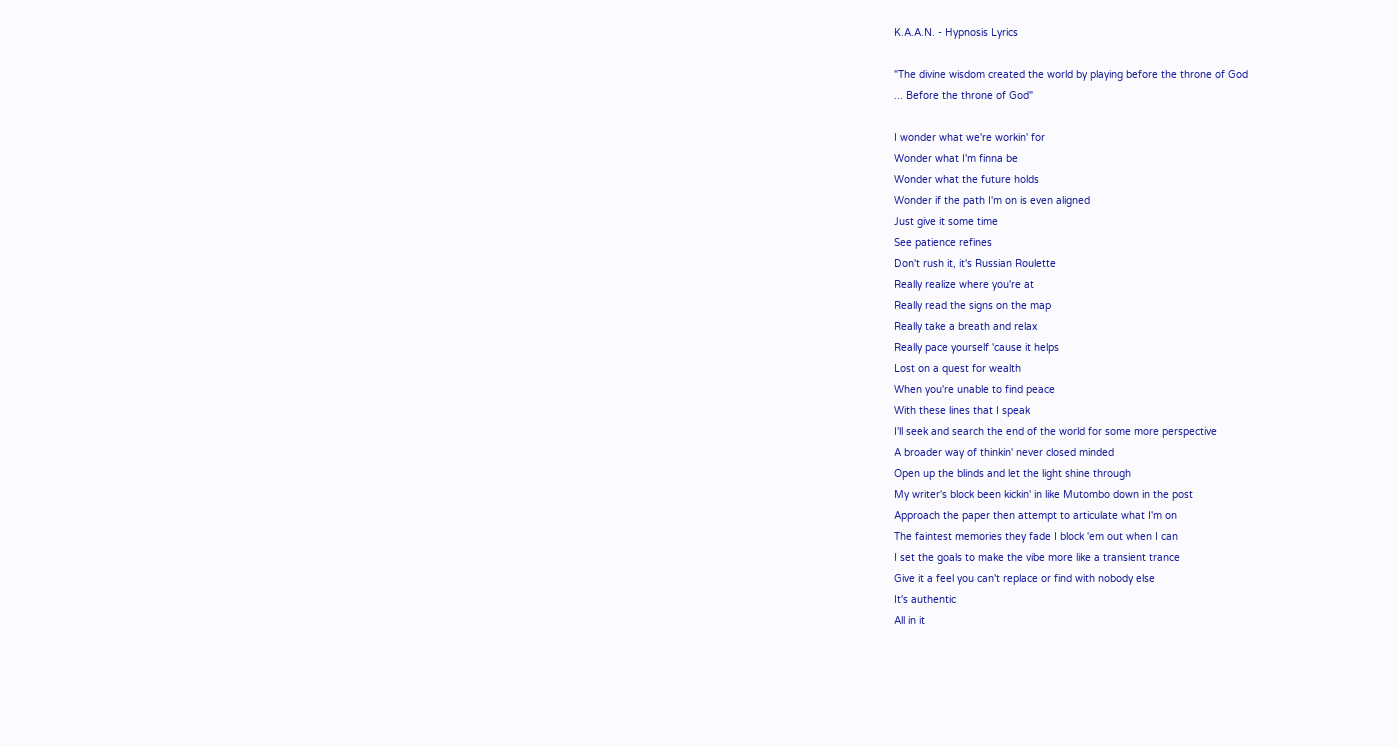K.A.A.N. - Hypnosis Lyrics

"The divine wisdom created the world by playing before the throne of God
... Before the throne of God"

I wonder what we're workin' for
Wonder what I'm finna be
Wonder what the future holds
Wonder if the path I'm on is even aligned
Just give it some time
See patience refines
Don't rush it, it's Russian Roulette
Really realize where you're at
Really read the signs on the map
Really take a breath and relax
Really pace yourself 'cause it helps
Lost on a quest for wealth
When you're unable to find peace
With these lines that I speak
I'll seek and search the end of the world for some more perspective
A broader way of thinkin' never closed minded
Open up the blinds and let the light shine through
My writer's block been kickin' in like Mutombo down in the post
Approach the paper then attempt to articulate what I'm on
The faintest memories they fade I block 'em out when I can
I set the goals to make the vibe more like a transient trance
Give it a feel you can't replace or find with nobody else
It's authentic
All in it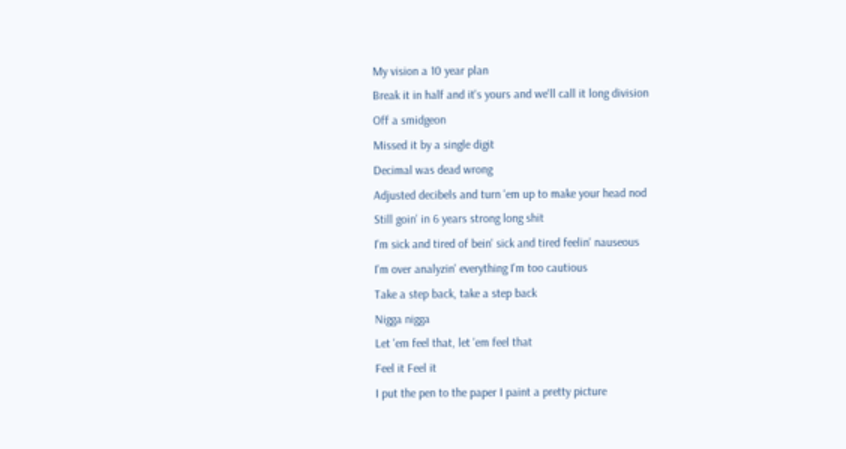My vision a 10 year plan
Break it in half and it's yours and we'll call it long division
Off a smidgeon
Missed it by a single digit
Decimal was dead wrong
Adjusted decibels and turn 'em up to make your head nod
Still goin' in 6 years strong long shit
I'm sick and tired of bein' sick and tired feelin' nauseous
I'm over analyzin' everything I'm too cautious
Take a step back, take a step back
Nigga nigga
Let 'em feel that, let 'em feel that
Feel it Feel it
I put the pen to the paper I paint a pretty picture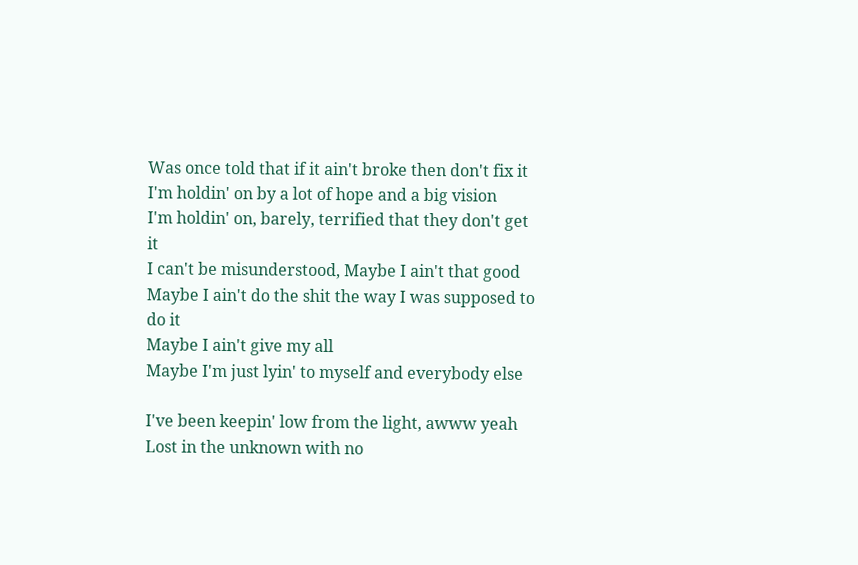Was once told that if it ain't broke then don't fix it
I'm holdin' on by a lot of hope and a big vision
I'm holdin' on, barely, terrified that they don't get it
I can't be misunderstood, Maybe I ain't that good
Maybe I ain't do the shit the way I was supposed to do it
Maybe I ain't give my all
Maybe I'm just lyin' to myself and everybody else

I've been keepin' low from the light, awww yeah
Lost in the unknown with no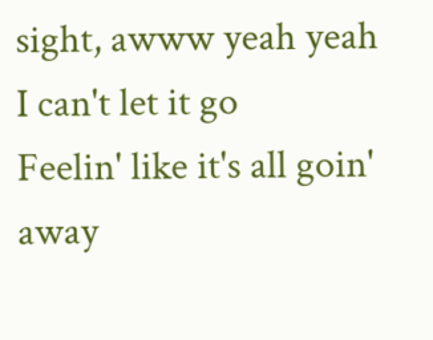sight, awww yeah yeah
I can't let it go
Feelin' like it's all goin' away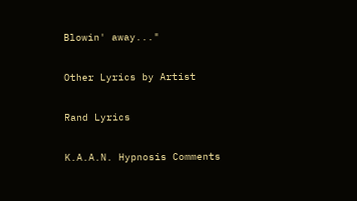Blowin' away..."

Other Lyrics by Artist

Rand Lyrics

K.A.A.N. Hypnosis Comments